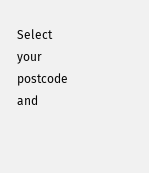Select your postcode and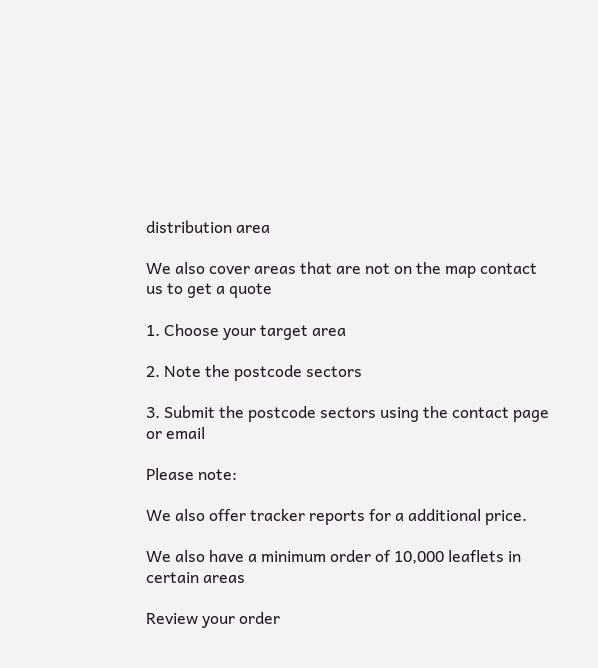distribution area

We also cover areas that are not on the map contact us to get a quote

1. Choose your target area

2. Note the postcode sectors

3. Submit the postcode sectors using the contact page or email

Please note:

We also offer tracker reports for a additional price.

We also have a minimum order of 10,000 leaflets in certain areas

Review your order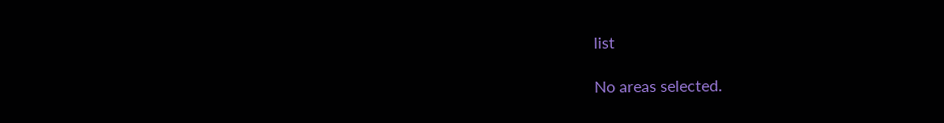list

No areas selected.